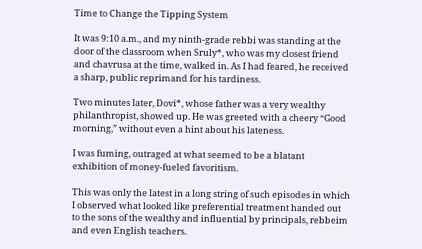Time to Change the Tipping System

It was 9:10 a.m., and my ninth-grade rebbi was standing at the door of the classroom when Sruly*, who was my closest friend and chavrusa at the time, walked in. As I had feared, he received a sharp, public reprimand for his tardiness.

Two minutes later, Dovi*, whose father was a very wealthy philanthropist, showed up. He was greeted with a cheery “Good morning,” without even a hint about his lateness.

I was fuming, outraged at what seemed to be a blatant exhibition of money-fueled favoritism.

This was only the latest in a long string of such episodes in which I observed what looked like preferential treatment handed out to the sons of the wealthy and influential by principals, rebbeim and even English teachers.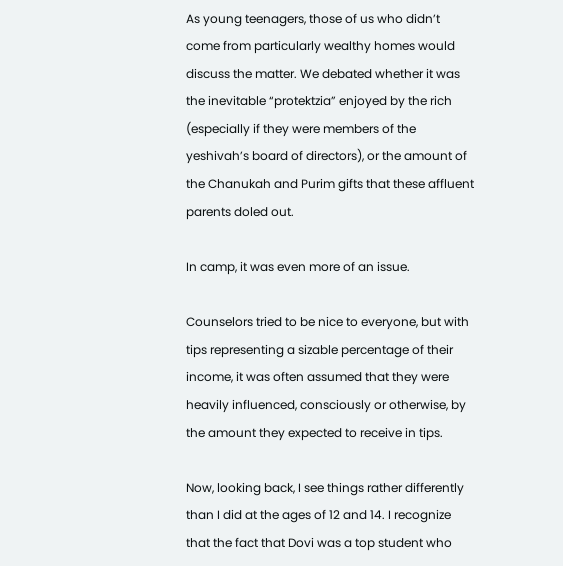As young teenagers, those of us who didn’t come from particularly wealthy homes would discuss the matter. We debated whether it was the inevitable “protektzia” enjoyed by the rich (especially if they were members of the yeshivah’s board of directors), or the amount of the Chanukah and Purim gifts that these affluent parents doled out.

In camp, it was even more of an issue.

Counselors tried to be nice to everyone, but with tips representing a sizable percentage of their income, it was often assumed that they were heavily influenced, consciously or otherwise, by the amount they expected to receive in tips.

Now, looking back, I see things rather differently than I did at the ages of 12 and 14. I recognize that the fact that Dovi was a top student who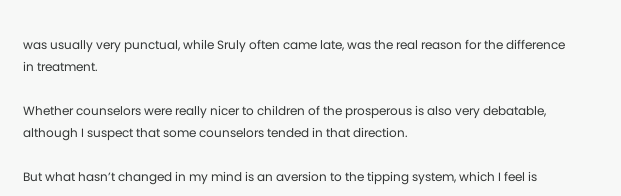was usually very punctual, while Sruly often came late, was the real reason for the difference in treatment.

Whether counselors were really nicer to children of the prosperous is also very debatable, although I suspect that some counselors tended in that direction.

But what hasn’t changed in my mind is an aversion to the tipping system, which I feel is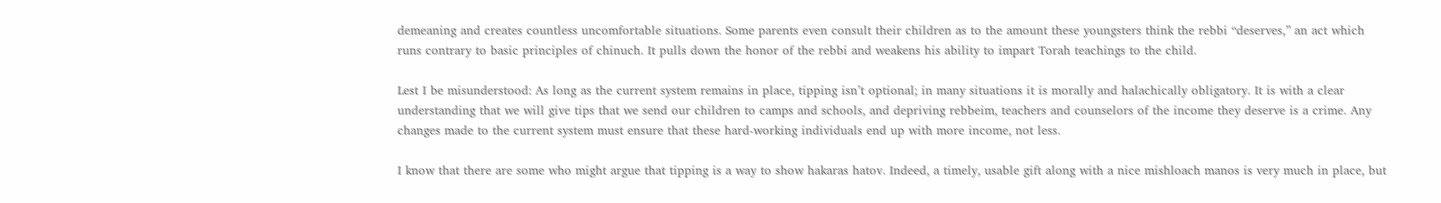demeaning and creates countless uncomfortable situations. Some parents even consult their children as to the amount these youngsters think the rebbi “deserves,” an act which runs contrary to basic principles of chinuch. It pulls down the honor of the rebbi and weakens his ability to impart Torah teachings to the child.

Lest I be misunderstood: As long as the current system remains in place, tipping isn’t optional; in many situations it is morally and halachically obligatory. It is with a clear understanding that we will give tips that we send our children to camps and schools, and depriving rebbeim, teachers and counselors of the income they deserve is a crime. Any changes made to the current system must ensure that these hard-working individuals end up with more income, not less.

I know that there are some who might argue that tipping is a way to show hakaras hatov. Indeed, a timely, usable gift along with a nice mishloach manos is very much in place, but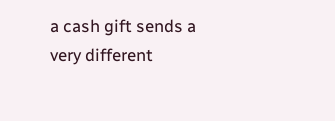a cash gift sends a very different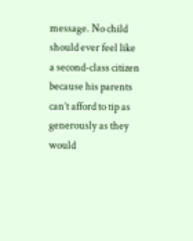message. No child should ever feel like a second-class citizen because his parents can’t afford to tip as generously as they would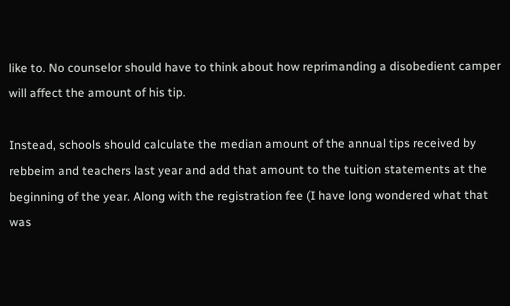like to. No counselor should have to think about how reprimanding a disobedient camper will affect the amount of his tip.

Instead, schools should calculate the median amount of the annual tips received by rebbeim and teachers last year and add that amount to the tuition statements at the beginning of the year. Along with the registration fee (I have long wondered what that was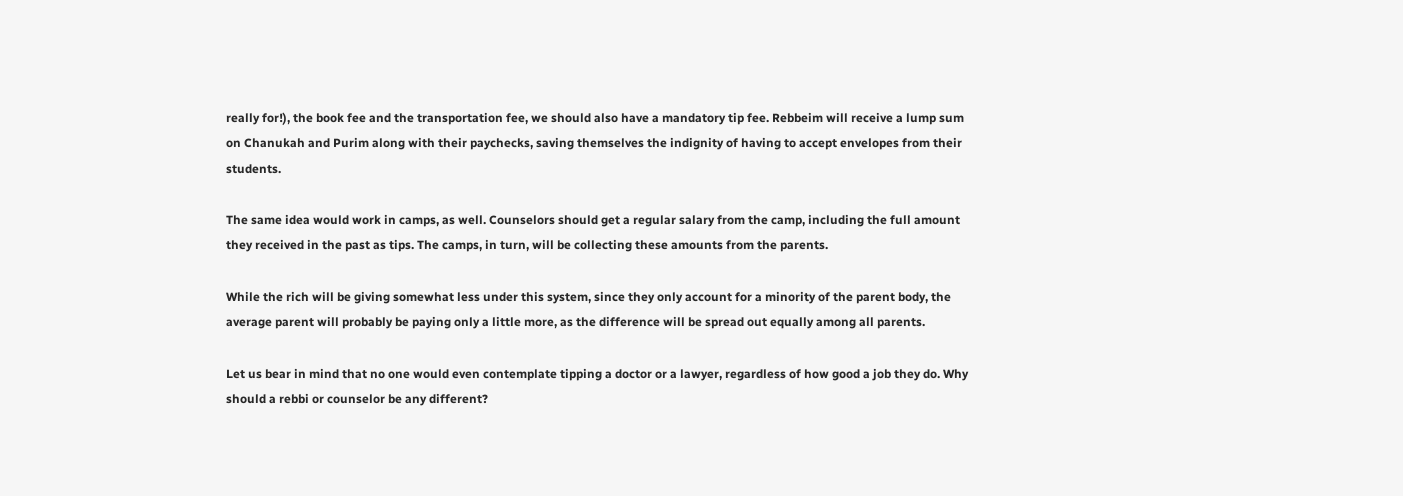really for!), the book fee and the transportation fee, we should also have a mandatory tip fee. Rebbeim will receive a lump sum on Chanukah and Purim along with their paychecks, saving themselves the indignity of having to accept envelopes from their students.

The same idea would work in camps, as well. Counselors should get a regular salary from the camp, including the full amount they received in the past as tips. The camps, in turn, will be collecting these amounts from the parents.

While the rich will be giving somewhat less under this system, since they only account for a minority of the parent body, the average parent will probably be paying only a little more, as the difference will be spread out equally among all parents.

Let us bear in mind that no one would even contemplate tipping a doctor or a lawyer, regardless of how good a job they do. Why should a rebbi or counselor be any different?